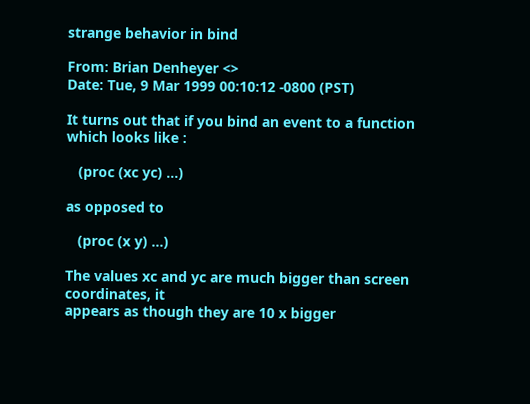strange behavior in bind

From: Brian Denheyer <>
Date: Tue, 9 Mar 1999 00:10:12 -0800 (PST)

It turns out that if you bind an event to a function which looks like :

   (proc (xc yc) ...)

as opposed to

   (proc (x y) ...)

The values xc and yc are much bigger than screen coordinates, it
appears as though they are 10 x bigger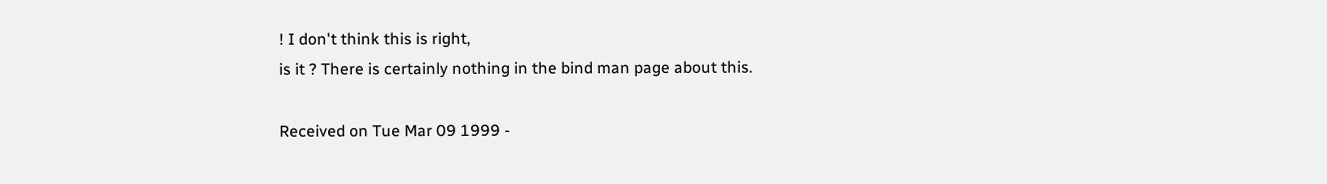! I don't think this is right,
is it ? There is certainly nothing in the bind man page about this.

Received on Tue Mar 09 1999 -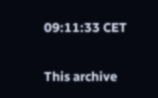09:11:33 CET

This archive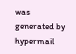was generated by hypermail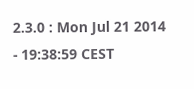2.3.0 : Mon Jul 21 2014 - 19:38:59 CEST